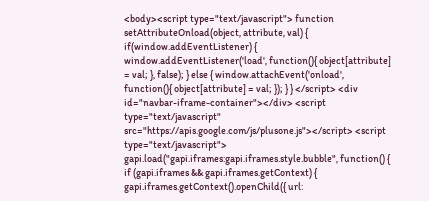<body><script type="text/javascript"> function setAttributeOnload(object, attribute, val) { if(window.addEventListener) { window.addEventListener('load', function(){ object[attribute] = val; }, false); } else { window.attachEvent('onload', function(){ object[attribute] = val; }); } } </script> <div id="navbar-iframe-container"></div> <script type="text/javascript" src="https://apis.google.com/js/plusone.js"></script> <script type="text/javascript"> gapi.load("gapi.iframes:gapi.iframes.style.bubble", function() { if (gapi.iframes && gapi.iframes.getContext) { gapi.iframes.getContext().openChild({ url: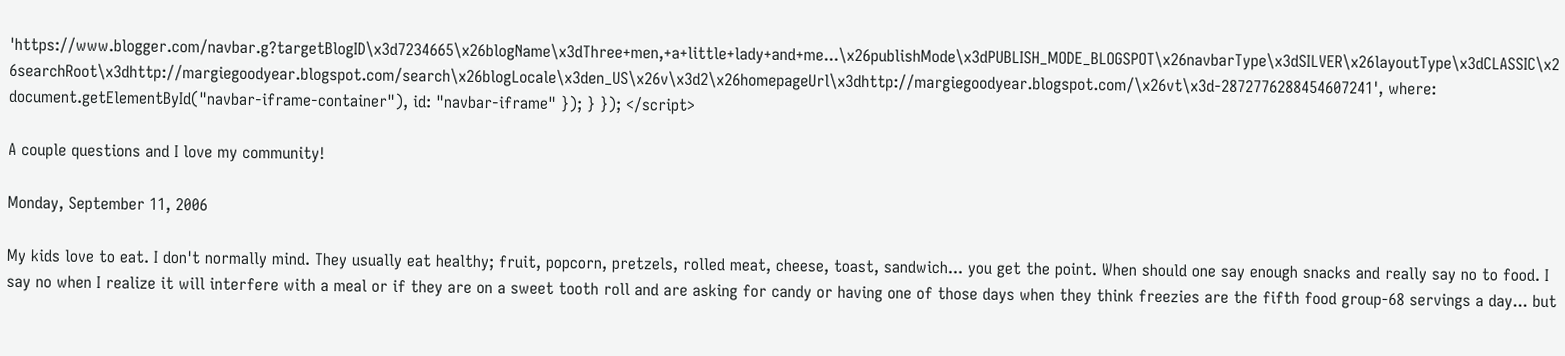'https://www.blogger.com/navbar.g?targetBlogID\x3d7234665\x26blogName\x3dThree+men,+a+little+lady+and+me...\x26publishMode\x3dPUBLISH_MODE_BLOGSPOT\x26navbarType\x3dSILVER\x26layoutType\x3dCLASSIC\x26searchRoot\x3dhttp://margiegoodyear.blogspot.com/search\x26blogLocale\x3den_US\x26v\x3d2\x26homepageUrl\x3dhttp://margiegoodyear.blogspot.com/\x26vt\x3d-2872776288454607241', where: document.getElementById("navbar-iframe-container"), id: "navbar-iframe" }); } }); </script>

A couple questions and I love my community!

Monday, September 11, 2006

My kids love to eat. I don't normally mind. They usually eat healthy; fruit, popcorn, pretzels, rolled meat, cheese, toast, sandwich... you get the point. When should one say enough snacks and really say no to food. I say no when I realize it will interfere with a meal or if they are on a sweet tooth roll and are asking for candy or having one of those days when they think freezies are the fifth food group-68 servings a day... but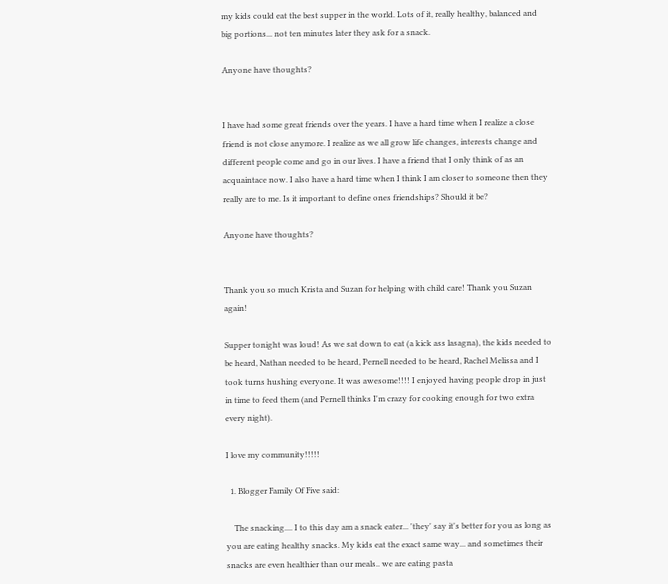my kids could eat the best supper in the world. Lots of it, really healthy, balanced and big portions... not ten minutes later they ask for a snack.

Anyone have thoughts?


I have had some great friends over the years. I have a hard time when I realize a close friend is not close anymore. I realize as we all grow life changes, interests change and different people come and go in our lives. I have a friend that I only think of as an acquaintace now. I also have a hard time when I think I am closer to someone then they really are to me. Is it important to define ones friendships? Should it be?

Anyone have thoughts?


Thank you so much Krista and Suzan for helping with child care! Thank you Suzan again!

Supper tonight was loud! As we sat down to eat (a kick ass lasagna), the kids needed to be heard, Nathan needed to be heard, Pernell needed to be heard, Rachel Melissa and I took turns hushing everyone. It was awesome!!!! I enjoyed having people drop in just in time to feed them (and Pernell thinks I'm crazy for cooking enough for two extra every night).

I love my community!!!!!

  1. Blogger Family Of Five said:

    The snacking.... I to this day am a snack eater... 'they' say it's better for you as long as you are eating healthy snacks. My kids eat the exact same way... and sometimes their snacks are even healthier than our meals.. we are eating pasta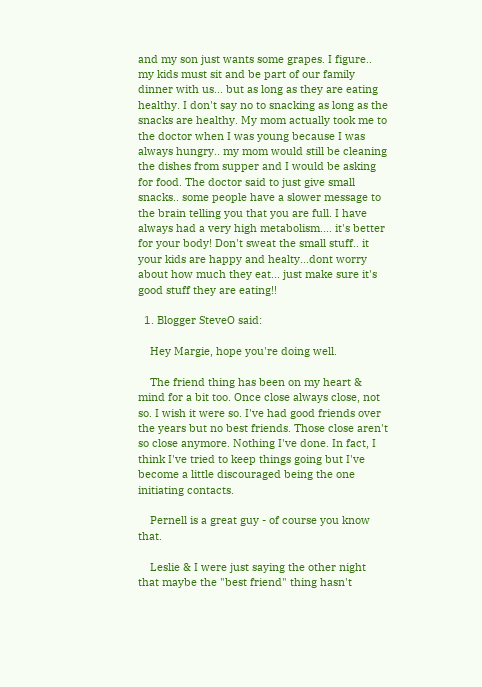and my son just wants some grapes. I figure.. my kids must sit and be part of our family dinner with us... but as long as they are eating healthy. I don't say no to snacking as long as the snacks are healthy. My mom actually took me to the doctor when I was young because I was always hungry.. my mom would still be cleaning the dishes from supper and I would be asking for food. The doctor said to just give small snacks.. some people have a slower message to the brain telling you that you are full. I have always had a very high metabolism.... it's better for your body! Don't sweat the small stuff.. it your kids are happy and healty...dont worry about how much they eat... just make sure it's good stuff they are eating!!

  1. Blogger SteveO said:

    Hey Margie, hope you're doing well.

    The friend thing has been on my heart & mind for a bit too. Once close always close, not so. I wish it were so. I've had good friends over the years but no best friends. Those close aren't so close anymore. Nothing I've done. In fact, I think I've tried to keep things going but I've become a little discouraged being the one initiating contacts.

    Pernell is a great guy - of course you know that.

    Leslie & I were just saying the other night that maybe the "best friend" thing hasn't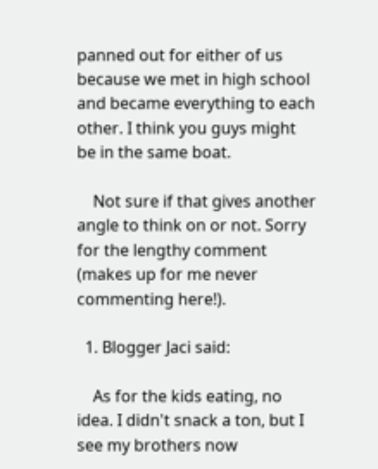panned out for either of us because we met in high school and became everything to each other. I think you guys might be in the same boat.

    Not sure if that gives another angle to think on or not. Sorry for the lengthy comment (makes up for me never commenting here!).

  1. Blogger Jaci said:

    As for the kids eating, no idea. I didn't snack a ton, but I see my brothers now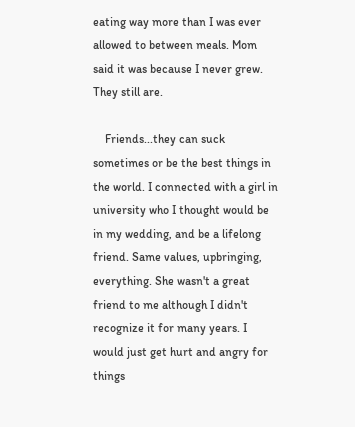eating way more than I was ever allowed to between meals. Mom said it was because I never grew. They still are.

    Friends...they can suck sometimes or be the best things in the world. I connected with a girl in university who I thought would be in my wedding, and be a lifelong friend. Same values, upbringing, everything. She wasn't a great friend to me although I didn't recognize it for many years. I would just get hurt and angry for things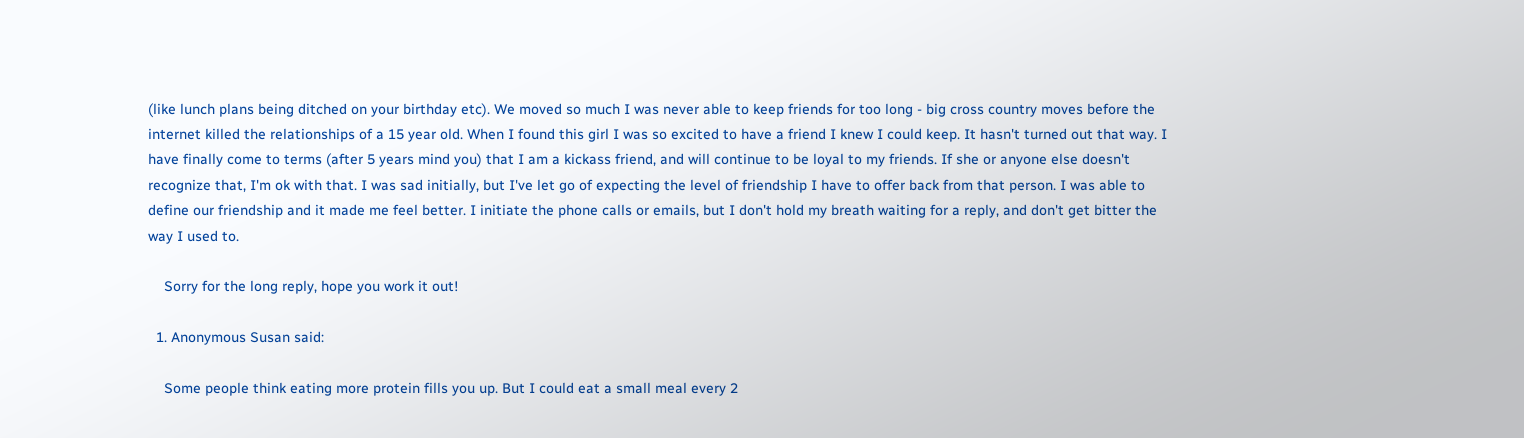(like lunch plans being ditched on your birthday etc). We moved so much I was never able to keep friends for too long - big cross country moves before the internet killed the relationships of a 15 year old. When I found this girl I was so excited to have a friend I knew I could keep. It hasn't turned out that way. I have finally come to terms (after 5 years mind you) that I am a kickass friend, and will continue to be loyal to my friends. If she or anyone else doesn't recognize that, I'm ok with that. I was sad initially, but I've let go of expecting the level of friendship I have to offer back from that person. I was able to define our friendship and it made me feel better. I initiate the phone calls or emails, but I don't hold my breath waiting for a reply, and don't get bitter the way I used to.

    Sorry for the long reply, hope you work it out!

  1. Anonymous Susan said:

    Some people think eating more protein fills you up. But I could eat a small meal every 2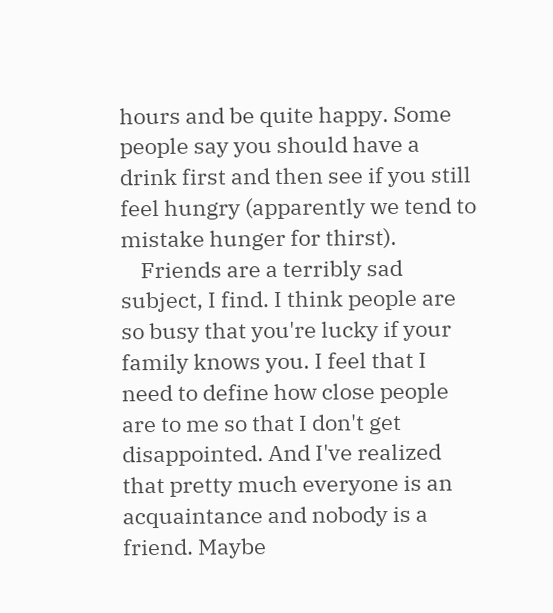hours and be quite happy. Some people say you should have a drink first and then see if you still feel hungry (apparently we tend to mistake hunger for thirst).
    Friends are a terribly sad subject, I find. I think people are so busy that you're lucky if your family knows you. I feel that I need to define how close people are to me so that I don't get disappointed. And I've realized that pretty much everyone is an acquaintance and nobody is a friend. Maybe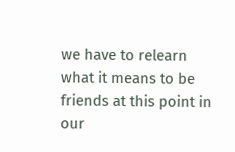we have to relearn what it means to be friends at this point in our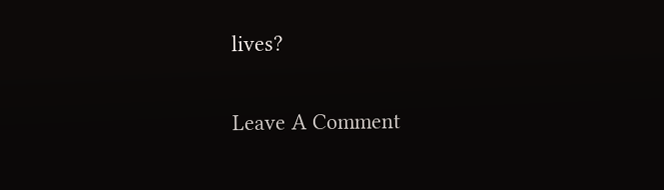lives?

Leave A Comment